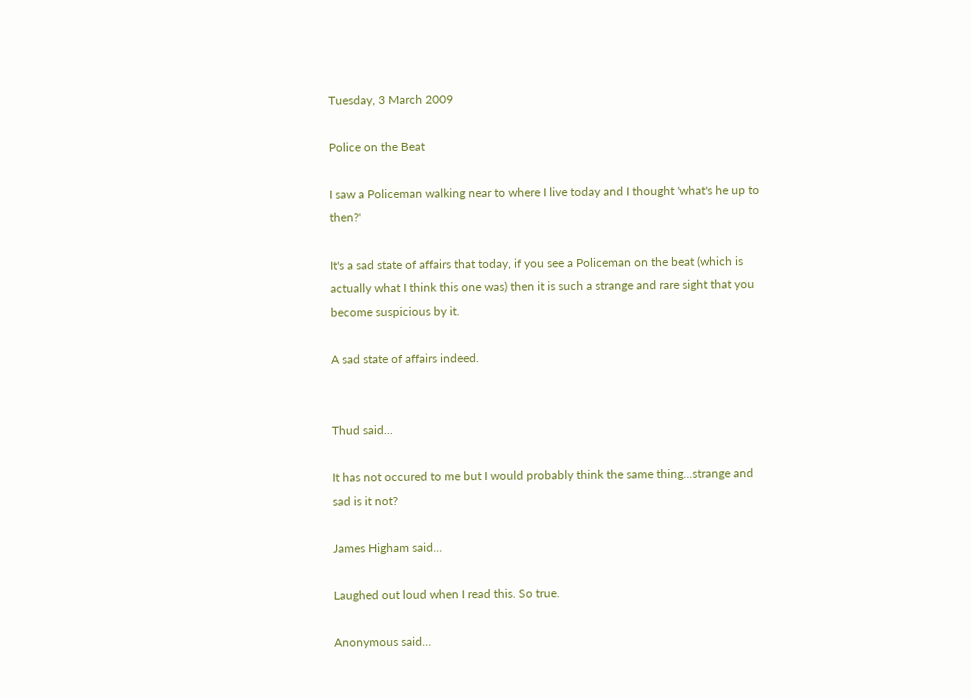Tuesday, 3 March 2009

Police on the Beat

I saw a Policeman walking near to where I live today and I thought 'what's he up to then?'

It's a sad state of affairs that today, if you see a Policeman on the beat (which is actually what I think this one was) then it is such a strange and rare sight that you become suspicious by it.

A sad state of affairs indeed.


Thud said...

It has not occured to me but I would probably think the same thing...strange and sad is it not?

James Higham said...

Laughed out loud when I read this. So true.

Anonymous said...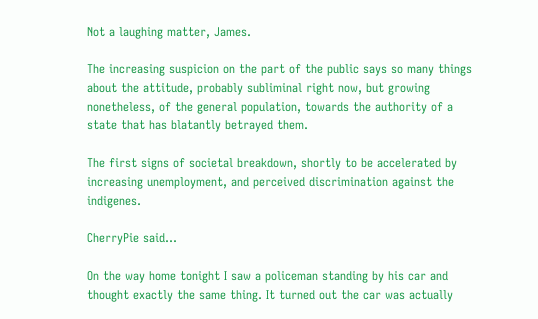Not a laughing matter, James.

The increasing suspicion on the part of the public says so many things about the attitude, probably subliminal right now, but growing nonetheless, of the general population, towards the authority of a state that has blatantly betrayed them.

The first signs of societal breakdown, shortly to be accelerated by increasing unemployment, and perceived discrimination against the indigenes.

CherryPie said...

On the way home tonight I saw a policeman standing by his car and thought exactly the same thing. It turned out the car was actually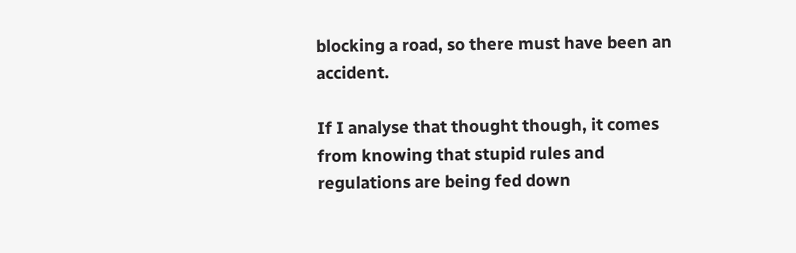blocking a road, so there must have been an accident.

If I analyse that thought though, it comes from knowing that stupid rules and regulations are being fed down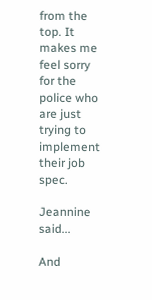from the top. It makes me feel sorry for the police who are just trying to implement their job spec.

Jeannine said...

And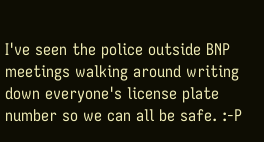I've seen the police outside BNP meetings walking around writing down everyone's license plate number so we can all be safe. :-P